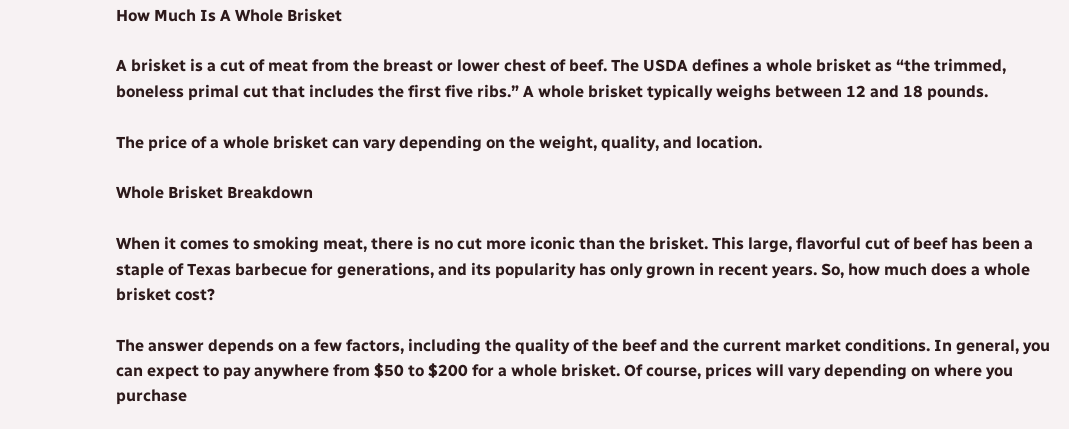How Much Is A Whole Brisket

A brisket is a cut of meat from the breast or lower chest of beef. The USDA defines a whole brisket as “the trimmed, boneless primal cut that includes the first five ribs.” A whole brisket typically weighs between 12 and 18 pounds.

The price of a whole brisket can vary depending on the weight, quality, and location.

Whole Brisket Breakdown

When it comes to smoking meat, there is no cut more iconic than the brisket. This large, flavorful cut of beef has been a staple of Texas barbecue for generations, and its popularity has only grown in recent years. So, how much does a whole brisket cost?

The answer depends on a few factors, including the quality of the beef and the current market conditions. In general, you can expect to pay anywhere from $50 to $200 for a whole brisket. Of course, prices will vary depending on where you purchase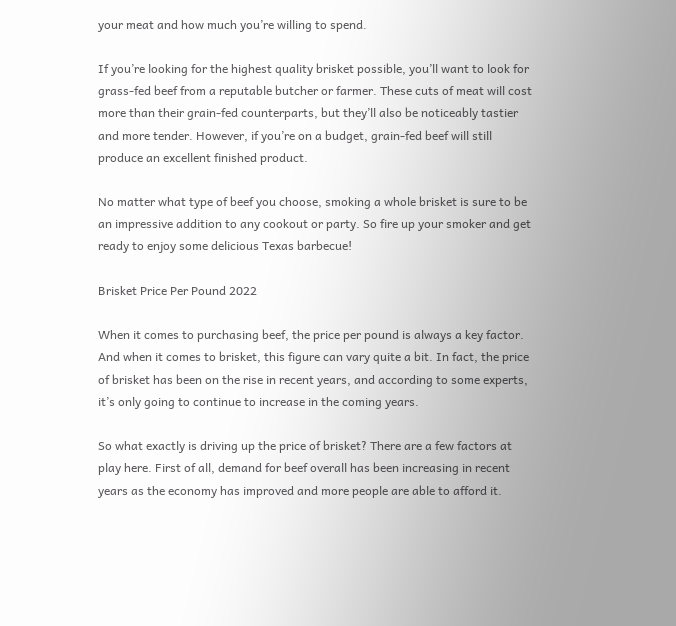your meat and how much you’re willing to spend.

If you’re looking for the highest quality brisket possible, you’ll want to look for grass-fed beef from a reputable butcher or farmer. These cuts of meat will cost more than their grain-fed counterparts, but they’ll also be noticeably tastier and more tender. However, if you’re on a budget, grain-fed beef will still produce an excellent finished product.

No matter what type of beef you choose, smoking a whole brisket is sure to be an impressive addition to any cookout or party. So fire up your smoker and get ready to enjoy some delicious Texas barbecue!

Brisket Price Per Pound 2022

When it comes to purchasing beef, the price per pound is always a key factor. And when it comes to brisket, this figure can vary quite a bit. In fact, the price of brisket has been on the rise in recent years, and according to some experts, it’s only going to continue to increase in the coming years.

So what exactly is driving up the price of brisket? There are a few factors at play here. First of all, demand for beef overall has been increasing in recent years as the economy has improved and more people are able to afford it.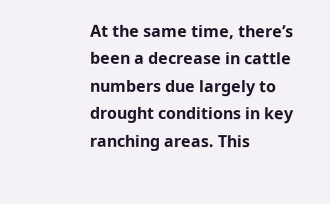At the same time, there’s been a decrease in cattle numbers due largely to drought conditions in key ranching areas. This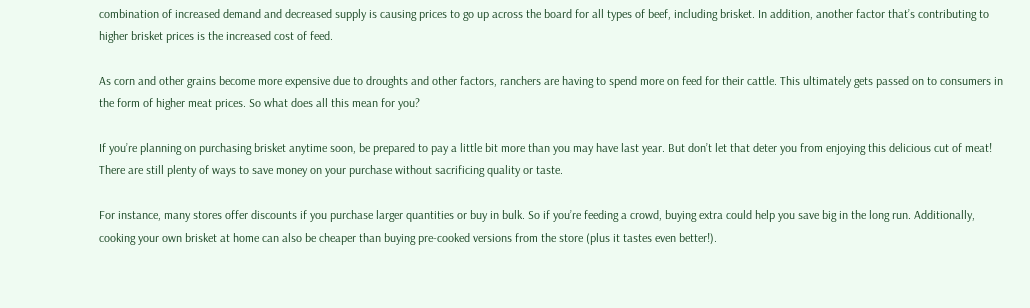combination of increased demand and decreased supply is causing prices to go up across the board for all types of beef, including brisket. In addition, another factor that’s contributing to higher brisket prices is the increased cost of feed.

As corn and other grains become more expensive due to droughts and other factors, ranchers are having to spend more on feed for their cattle. This ultimately gets passed on to consumers in the form of higher meat prices. So what does all this mean for you?

If you’re planning on purchasing brisket anytime soon, be prepared to pay a little bit more than you may have last year. But don’t let that deter you from enjoying this delicious cut of meat! There are still plenty of ways to save money on your purchase without sacrificing quality or taste.

For instance, many stores offer discounts if you purchase larger quantities or buy in bulk. So if you’re feeding a crowd, buying extra could help you save big in the long run. Additionally, cooking your own brisket at home can also be cheaper than buying pre-cooked versions from the store (plus it tastes even better!).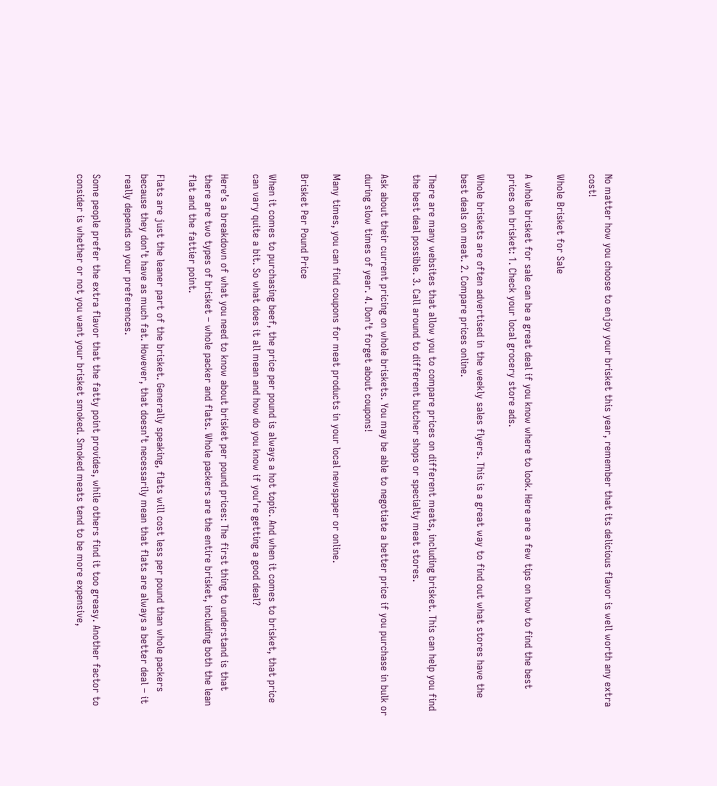No matter how you choose to enjoy your brisket this year, remember that its delicious flavor is well worth any extra cost!

Whole Brisket for Sale

A whole brisket for sale can be a great deal if you know where to look. Here are a few tips on how to find the best prices on brisket: 1. Check your local grocery store ads.

Whole briskets are often advertised in the weekly sales flyers. This is a great way to find out what stores have the best deals on meat. 2. Compare prices online.

There are many websites that allow you to compare prices on different meats, including brisket. This can help you find the best deal possible. 3. Call around to different butcher shops or specialty meat stores.

Ask about their current pricing on whole briskets. You may be able to negotiate a better price if you purchase in bulk or during slow times of year. 4. Don’t forget about coupons!

Many times, you can find coupons for meat products in your local newspaper or online.

Brisket Per Pound Price

When it comes to purchasing beef, the price per pound is always a hot topic. And when it comes to brisket, that price can vary quite a bit. So what does it all mean and how do you know if you’re getting a good deal?

Here’s a breakdown of what you need to know about brisket per pound prices: The first thing to understand is that there are two types of brisket – whole packer and flats. Whole packers are the entire brisket, including both the lean flat and the fattier point.

Flats are just the leaner part of the brisket. Generally speaking, flats will cost less per pound than whole packers because they don’t have as much fat. However, that doesn’t necessarily mean that flats are always a better deal – it really depends on your preferences.

Some people prefer the extra flavor that the fatty point provides, while others find it too greasy. Another factor to consider is whether or not you want your brisket smoked. Smoked meats tend to be more expensive,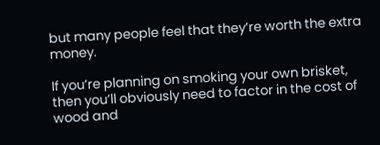but many people feel that they’re worth the extra money.

If you’re planning on smoking your own brisket, then you’ll obviously need to factor in the cost of wood and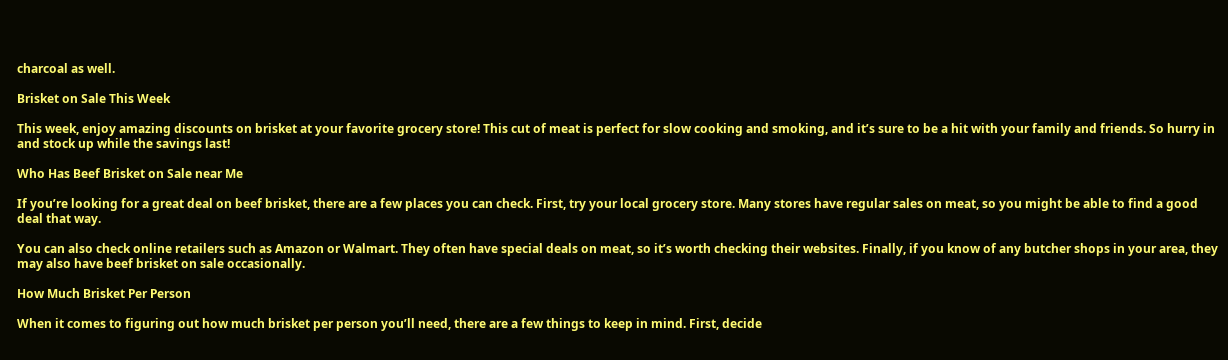charcoal as well.

Brisket on Sale This Week

This week, enjoy amazing discounts on brisket at your favorite grocery store! This cut of meat is perfect for slow cooking and smoking, and it’s sure to be a hit with your family and friends. So hurry in and stock up while the savings last!

Who Has Beef Brisket on Sale near Me

If you’re looking for a great deal on beef brisket, there are a few places you can check. First, try your local grocery store. Many stores have regular sales on meat, so you might be able to find a good deal that way.

You can also check online retailers such as Amazon or Walmart. They often have special deals on meat, so it’s worth checking their websites. Finally, if you know of any butcher shops in your area, they may also have beef brisket on sale occasionally.

How Much Brisket Per Person

When it comes to figuring out how much brisket per person you’ll need, there are a few things to keep in mind. First, decide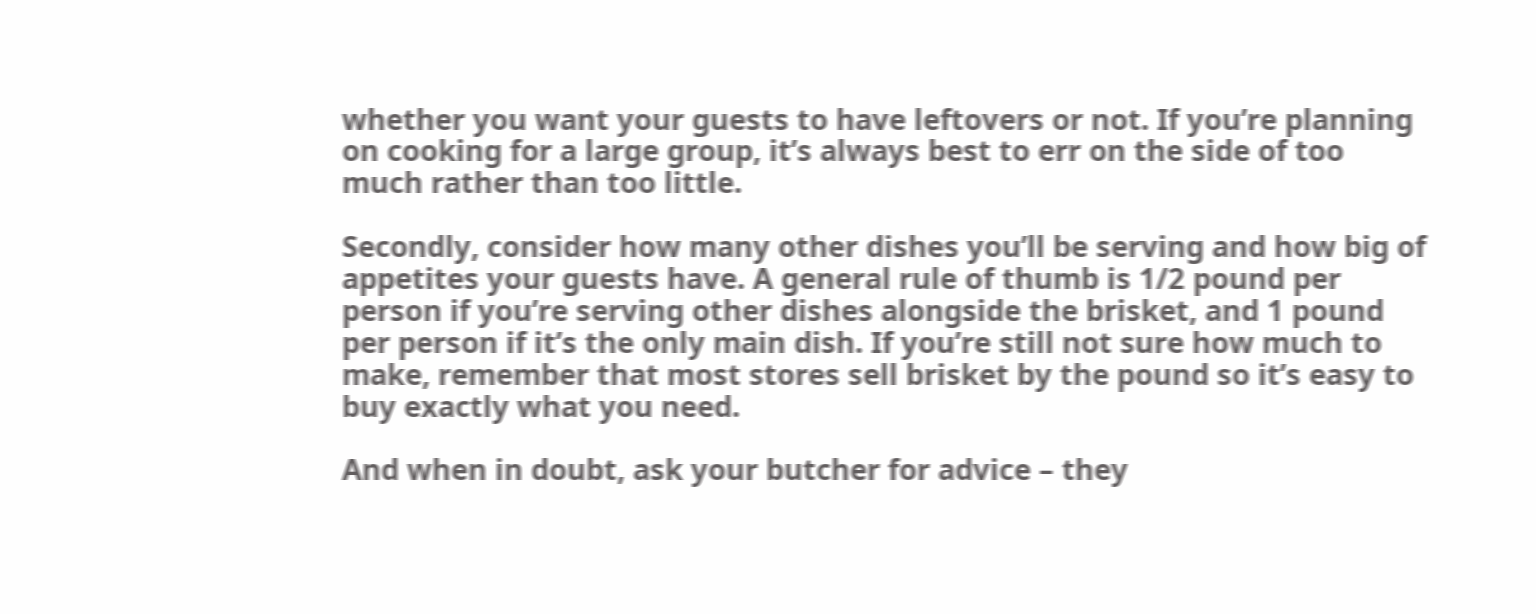whether you want your guests to have leftovers or not. If you’re planning on cooking for a large group, it’s always best to err on the side of too much rather than too little.

Secondly, consider how many other dishes you’ll be serving and how big of appetites your guests have. A general rule of thumb is 1/2 pound per person if you’re serving other dishes alongside the brisket, and 1 pound per person if it’s the only main dish. If you’re still not sure how much to make, remember that most stores sell brisket by the pound so it’s easy to buy exactly what you need.

And when in doubt, ask your butcher for advice – they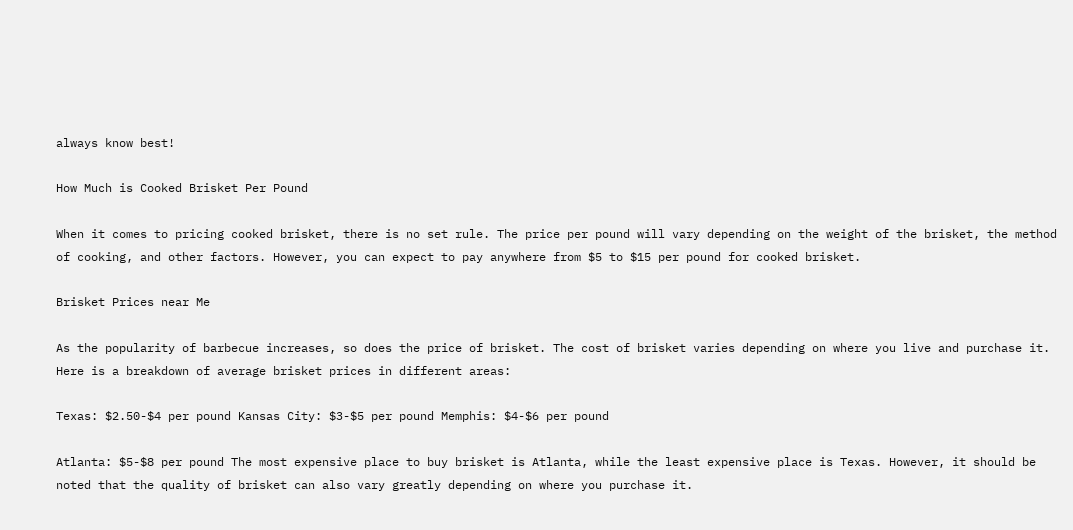always know best!

How Much is Cooked Brisket Per Pound

When it comes to pricing cooked brisket, there is no set rule. The price per pound will vary depending on the weight of the brisket, the method of cooking, and other factors. However, you can expect to pay anywhere from $5 to $15 per pound for cooked brisket.

Brisket Prices near Me

As the popularity of barbecue increases, so does the price of brisket. The cost of brisket varies depending on where you live and purchase it. Here is a breakdown of average brisket prices in different areas:

Texas: $2.50-$4 per pound Kansas City: $3-$5 per pound Memphis: $4-$6 per pound

Atlanta: $5-$8 per pound The most expensive place to buy brisket is Atlanta, while the least expensive place is Texas. However, it should be noted that the quality of brisket can also vary greatly depending on where you purchase it.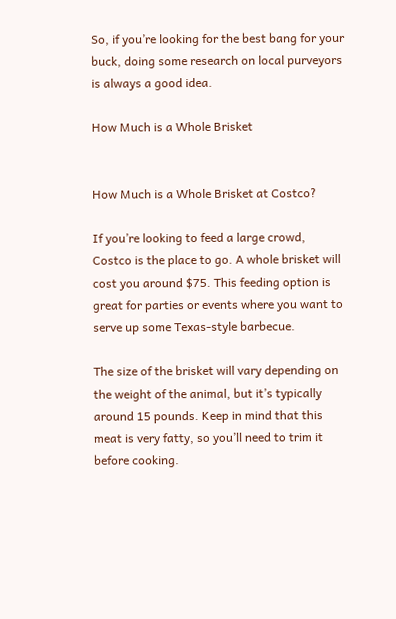So, if you’re looking for the best bang for your buck, doing some research on local purveyors is always a good idea.

How Much is a Whole Brisket


How Much is a Whole Brisket at Costco?

If you’re looking to feed a large crowd, Costco is the place to go. A whole brisket will cost you around $75. This feeding option is great for parties or events where you want to serve up some Texas-style barbecue.

The size of the brisket will vary depending on the weight of the animal, but it’s typically around 15 pounds. Keep in mind that this meat is very fatty, so you’ll need to trim it before cooking.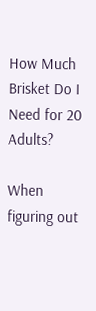How Much Brisket Do I Need for 20 Adults?

When figuring out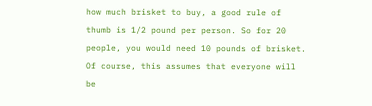how much brisket to buy, a good rule of thumb is 1/2 pound per person. So for 20 people, you would need 10 pounds of brisket. Of course, this assumes that everyone will be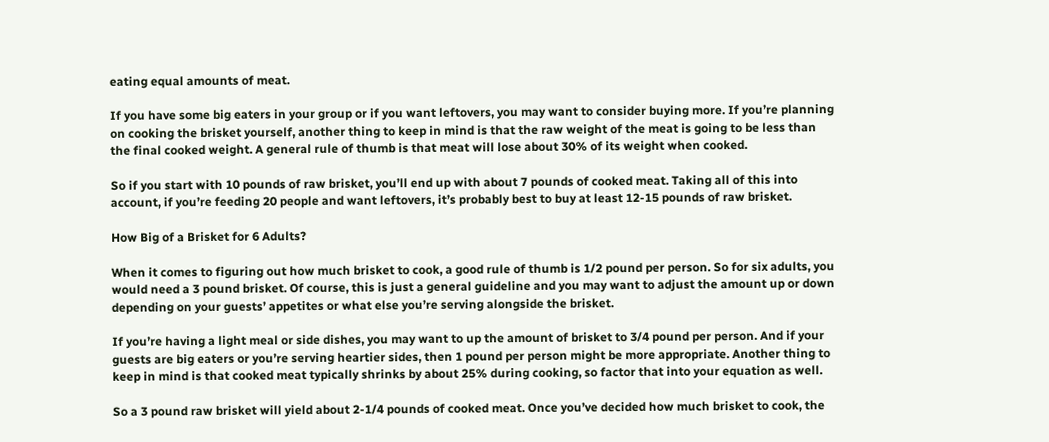eating equal amounts of meat.

If you have some big eaters in your group or if you want leftovers, you may want to consider buying more. If you’re planning on cooking the brisket yourself, another thing to keep in mind is that the raw weight of the meat is going to be less than the final cooked weight. A general rule of thumb is that meat will lose about 30% of its weight when cooked.

So if you start with 10 pounds of raw brisket, you’ll end up with about 7 pounds of cooked meat. Taking all of this into account, if you’re feeding 20 people and want leftovers, it’s probably best to buy at least 12-15 pounds of raw brisket.

How Big of a Brisket for 6 Adults?

When it comes to figuring out how much brisket to cook, a good rule of thumb is 1/2 pound per person. So for six adults, you would need a 3 pound brisket. Of course, this is just a general guideline and you may want to adjust the amount up or down depending on your guests’ appetites or what else you’re serving alongside the brisket.

If you’re having a light meal or side dishes, you may want to up the amount of brisket to 3/4 pound per person. And if your guests are big eaters or you’re serving heartier sides, then 1 pound per person might be more appropriate. Another thing to keep in mind is that cooked meat typically shrinks by about 25% during cooking, so factor that into your equation as well.

So a 3 pound raw brisket will yield about 2-1/4 pounds of cooked meat. Once you’ve decided how much brisket to cook, the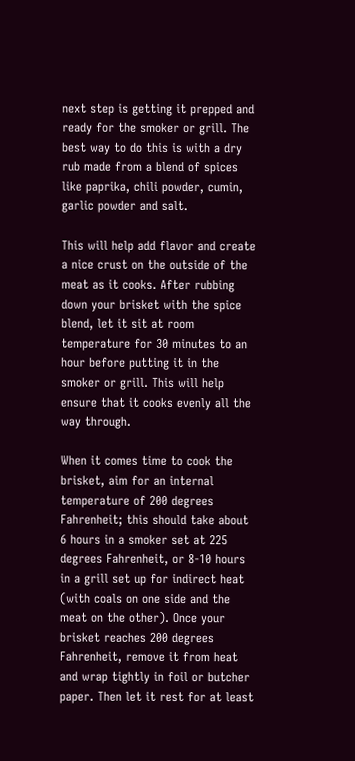next step is getting it prepped and ready for the smoker or grill. The best way to do this is with a dry rub made from a blend of spices like paprika, chili powder, cumin, garlic powder and salt.

This will help add flavor and create a nice crust on the outside of the meat as it cooks. After rubbing down your brisket with the spice blend, let it sit at room temperature for 30 minutes to an hour before putting it in the smoker or grill. This will help ensure that it cooks evenly all the way through.

When it comes time to cook the brisket, aim for an internal temperature of 200 degrees Fahrenheit; this should take about 6 hours in a smoker set at 225 degrees Fahrenheit, or 8-10 hours in a grill set up for indirect heat (with coals on one side and the meat on the other). Once your brisket reaches 200 degrees Fahrenheit, remove it from heat and wrap tightly in foil or butcher paper. Then let it rest for at least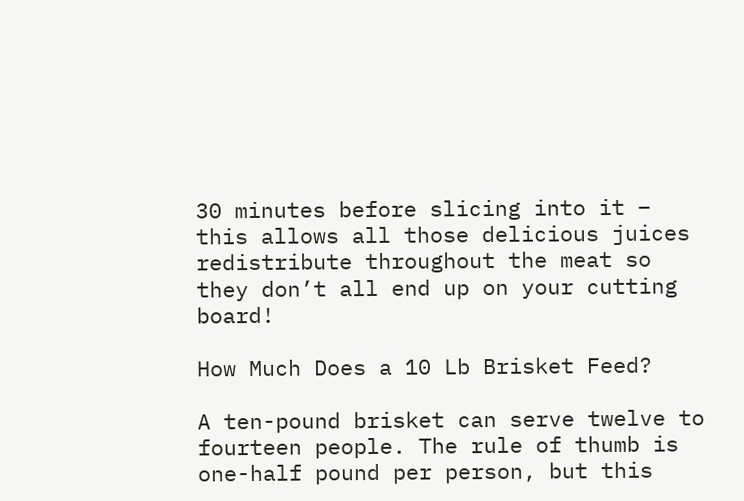30 minutes before slicing into it – this allows all those delicious juices redistribute throughout the meat so they don’t all end up on your cutting board!

How Much Does a 10 Lb Brisket Feed?

A ten-pound brisket can serve twelve to fourteen people. The rule of thumb is one-half pound per person, but this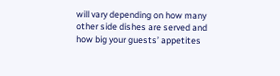will vary depending on how many other side dishes are served and how big your guests’ appetites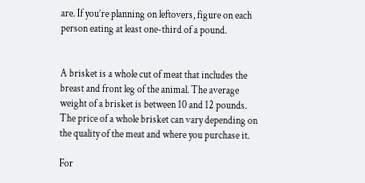are. If you’re planning on leftovers, figure on each person eating at least one-third of a pound.


A brisket is a whole cut of meat that includes the breast and front leg of the animal. The average weight of a brisket is between 10 and 12 pounds. The price of a whole brisket can vary depending on the quality of the meat and where you purchase it.

For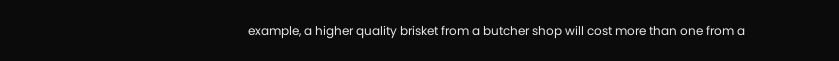example, a higher quality brisket from a butcher shop will cost more than one from a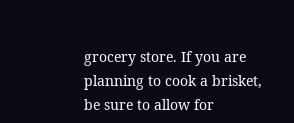grocery store. If you are planning to cook a brisket, be sure to allow for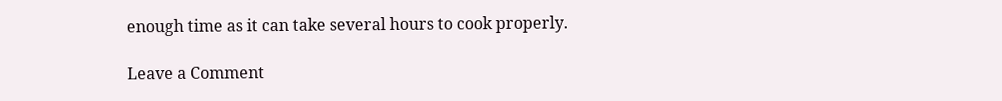enough time as it can take several hours to cook properly.

Leave a Comment